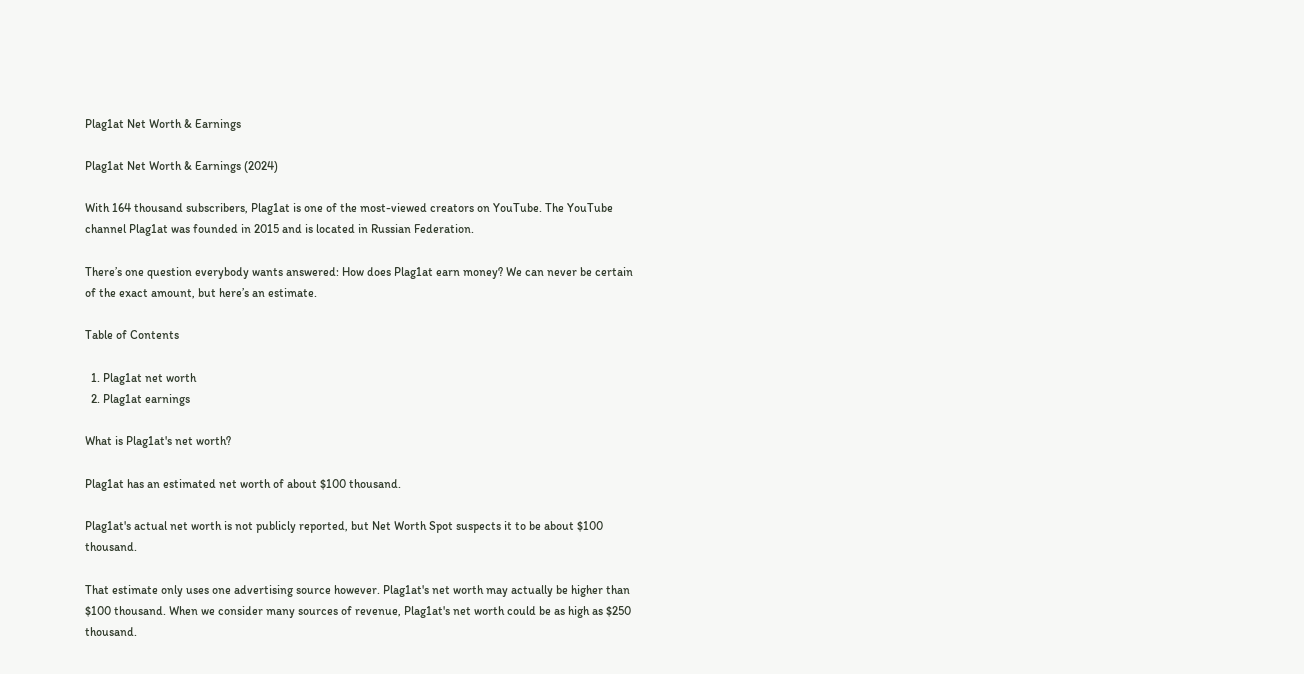Plag1at Net Worth & Earnings

Plag1at Net Worth & Earnings (2024)

With 164 thousand subscribers, Plag1at is one of the most-viewed creators on YouTube. The YouTube channel Plag1at was founded in 2015 and is located in Russian Federation.

There’s one question everybody wants answered: How does Plag1at earn money? We can never be certain of the exact amount, but here’s an estimate.

Table of Contents

  1. Plag1at net worth
  2. Plag1at earnings

What is Plag1at's net worth?

Plag1at has an estimated net worth of about $100 thousand.

Plag1at's actual net worth is not publicly reported, but Net Worth Spot suspects it to be about $100 thousand.

That estimate only uses one advertising source however. Plag1at's net worth may actually be higher than $100 thousand. When we consider many sources of revenue, Plag1at's net worth could be as high as $250 thousand.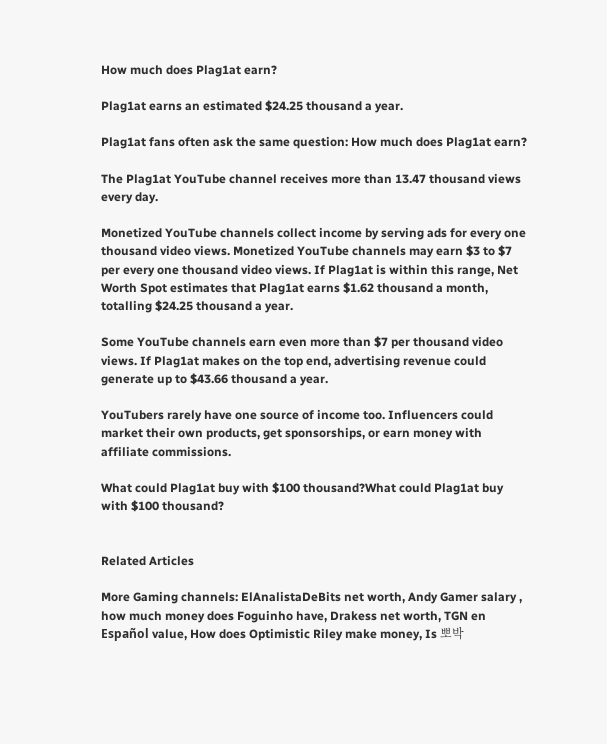How much does Plag1at earn?

Plag1at earns an estimated $24.25 thousand a year.

Plag1at fans often ask the same question: How much does Plag1at earn?

The Plag1at YouTube channel receives more than 13.47 thousand views every day.

Monetized YouTube channels collect income by serving ads for every one thousand video views. Monetized YouTube channels may earn $3 to $7 per every one thousand video views. If Plag1at is within this range, Net Worth Spot estimates that Plag1at earns $1.62 thousand a month, totalling $24.25 thousand a year.

Some YouTube channels earn even more than $7 per thousand video views. If Plag1at makes on the top end, advertising revenue could generate up to $43.66 thousand a year.

YouTubers rarely have one source of income too. Influencers could market their own products, get sponsorships, or earn money with affiliate commissions.

What could Plag1at buy with $100 thousand?What could Plag1at buy with $100 thousand?


Related Articles

More Gaming channels: ElAnalistaDeBits net worth, Andy Gamer salary , how much money does Foguinho have, Drakess net worth, TGN en Español value, How does Optimistic Riley make money, Is 뽀박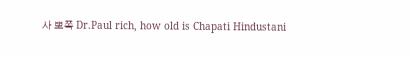사 뽀쪽 Dr.Paul rich, how old is Chapati Hindustani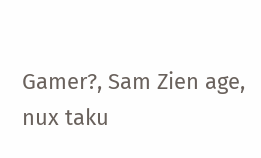Gamer?, Sam Zien age, nux taku